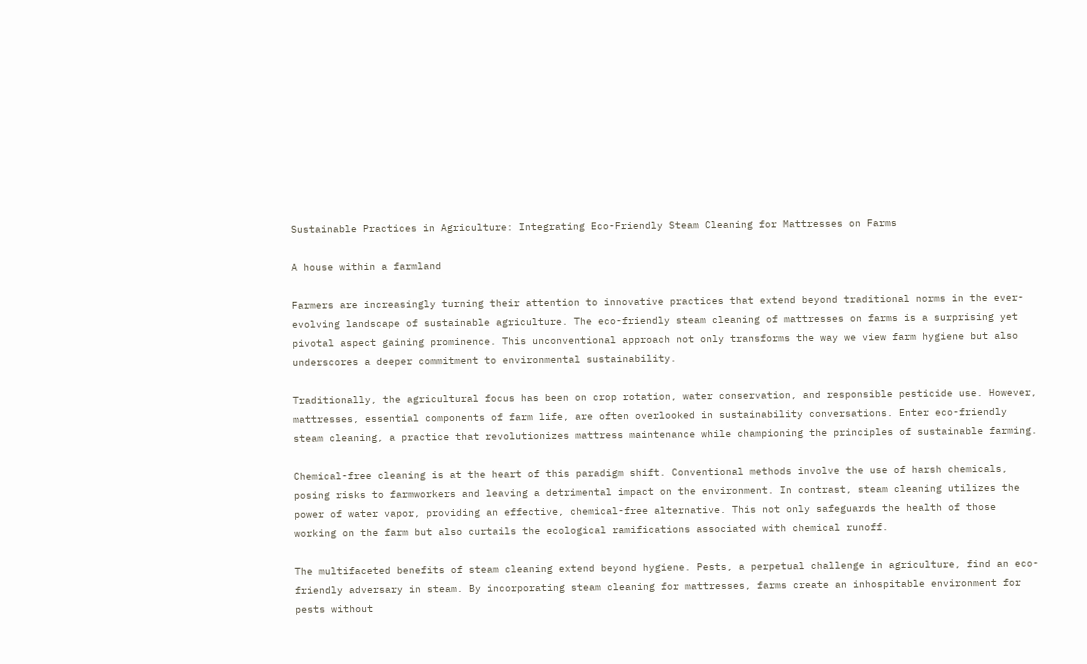Sustainable Practices in Agriculture: Integrating Eco-Friendly Steam Cleaning for Mattresses on Farms

A house within a farmland

Farmers are increasingly turning their attention to innovative practices that extend beyond traditional norms in the ever-evolving landscape of sustainable agriculture. The eco-friendly steam cleaning of mattresses on farms is a surprising yet pivotal aspect gaining prominence. This unconventional approach not only transforms the way we view farm hygiene but also underscores a deeper commitment to environmental sustainability.

Traditionally, the agricultural focus has been on crop rotation, water conservation, and responsible pesticide use. However, mattresses, essential components of farm life, are often overlooked in sustainability conversations. Enter eco-friendly steam cleaning, a practice that revolutionizes mattress maintenance while championing the principles of sustainable farming.

Chemical-free cleaning is at the heart of this paradigm shift. Conventional methods involve the use of harsh chemicals, posing risks to farmworkers and leaving a detrimental impact on the environment. In contrast, steam cleaning utilizes the power of water vapor, providing an effective, chemical-free alternative. This not only safeguards the health of those working on the farm but also curtails the ecological ramifications associated with chemical runoff.

The multifaceted benefits of steam cleaning extend beyond hygiene. Pests, a perpetual challenge in agriculture, find an eco-friendly adversary in steam. By incorporating steam cleaning for mattresses, farms create an inhospitable environment for pests without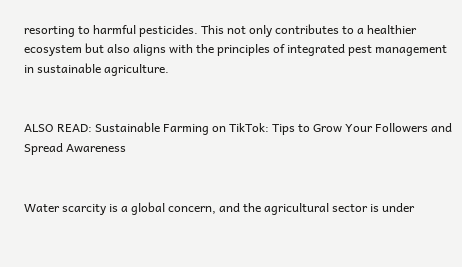resorting to harmful pesticides. This not only contributes to a healthier ecosystem but also aligns with the principles of integrated pest management in sustainable agriculture.


ALSO READ: Sustainable Farming on TikTok: Tips to Grow Your Followers and Spread Awareness


Water scarcity is a global concern, and the agricultural sector is under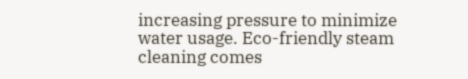increasing pressure to minimize water usage. Eco-friendly steam cleaning comes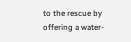to the rescue by offering a water-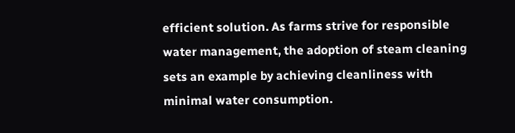efficient solution. As farms strive for responsible water management, the adoption of steam cleaning sets an example by achieving cleanliness with minimal water consumption.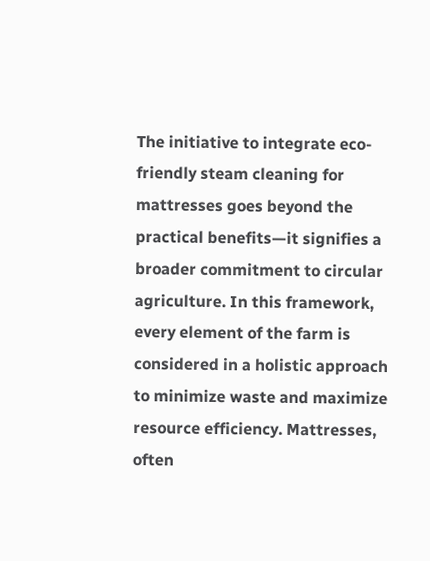The initiative to integrate eco-friendly steam cleaning for mattresses goes beyond the practical benefits—it signifies a broader commitment to circular agriculture. In this framework, every element of the farm is considered in a holistic approach to minimize waste and maximize resource efficiency. Mattresses, often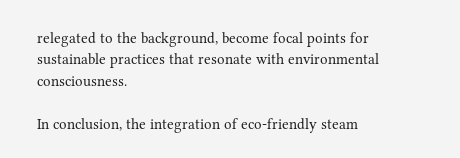relegated to the background, become focal points for sustainable practices that resonate with environmental consciousness.

In conclusion, the integration of eco-friendly steam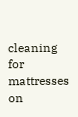cleaning for mattresses on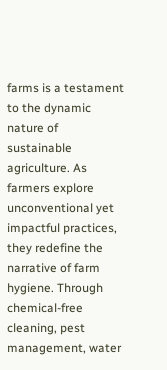farms is a testament to the dynamic nature of sustainable agriculture. As farmers explore unconventional yet impactful practices, they redefine the narrative of farm hygiene. Through chemical-free cleaning, pest management, water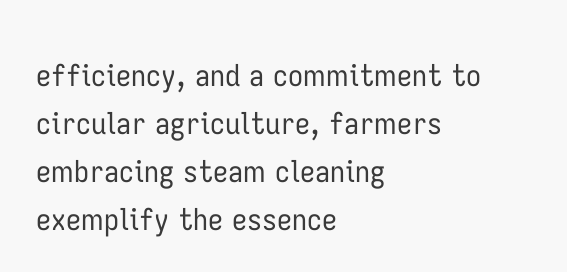efficiency, and a commitment to circular agriculture, farmers embracing steam cleaning exemplify the essence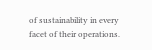of sustainability in every facet of their operations.